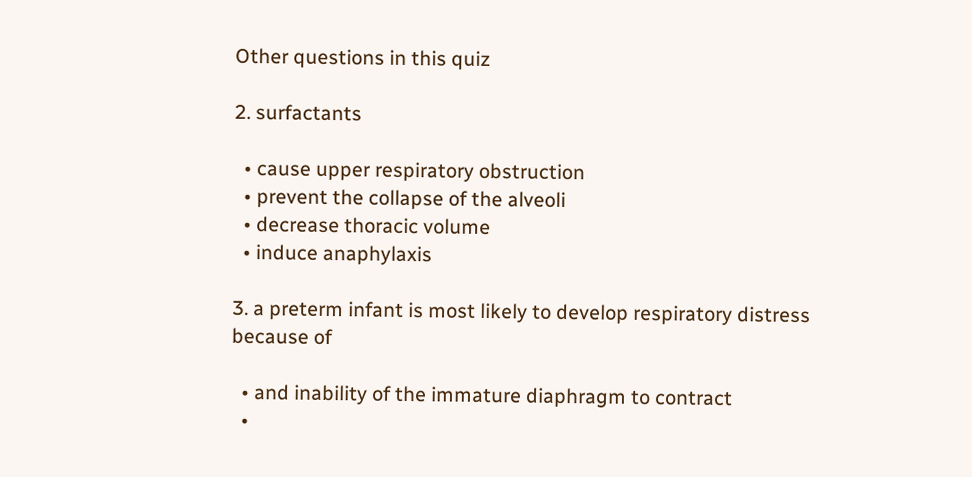Other questions in this quiz

2. surfactants

  • cause upper respiratory obstruction
  • prevent the collapse of the alveoli
  • decrease thoracic volume
  • induce anaphylaxis

3. a preterm infant is most likely to develop respiratory distress because of

  • and inability of the immature diaphragm to contract
  •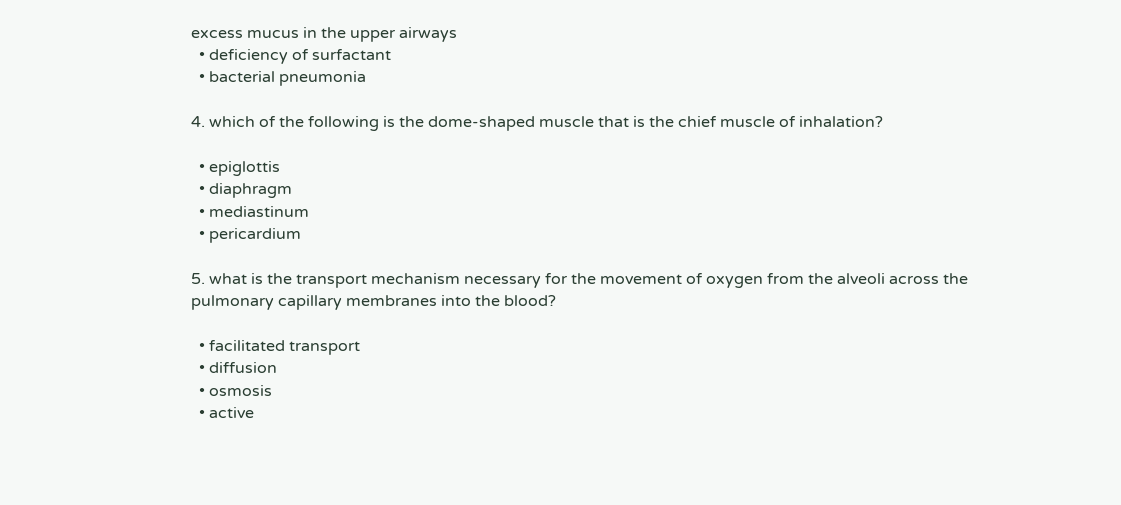excess mucus in the upper airways
  • deficiency of surfactant
  • bacterial pneumonia

4. which of the following is the dome-shaped muscle that is the chief muscle of inhalation?

  • epiglottis
  • diaphragm
  • mediastinum
  • pericardium

5. what is the transport mechanism necessary for the movement of oxygen from the alveoli across the pulmonary capillary membranes into the blood?

  • facilitated transport
  • diffusion
  • osmosis
  • active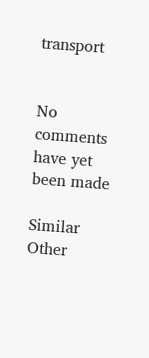transport


No comments have yet been made

Similar Other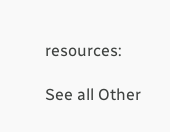resources:

See all Other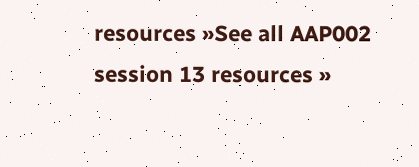resources »See all AAP002 session 13 resources »